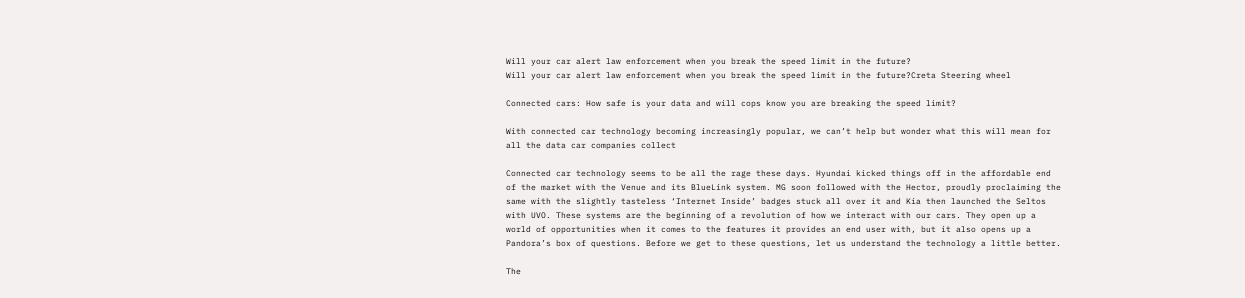Will your car alert law enforcement when you break the speed limit in the future?
Will your car alert law enforcement when you break the speed limit in the future?Creta Steering wheel

Connected cars: How safe is your data and will cops know you are breaking the speed limit?

With connected car technology becoming increasingly popular, we can’t help but wonder what this will mean for all the data car companies collect

Connected car technology seems to be all the rage these days. Hyundai kicked things off in the affordable end of the market with the Venue and its BlueLink system. MG soon followed with the Hector, proudly proclaiming the same with the slightly tasteless ‘Internet Inside’ badges stuck all over it and Kia then launched the Seltos with UVO. These systems are the beginning of a revolution of how we interact with our cars. They open up a world of opportunities when it comes to the features it provides an end user with, but it also opens up a Pandora’s box of questions. Before we get to these questions, let us understand the technology a little better.

The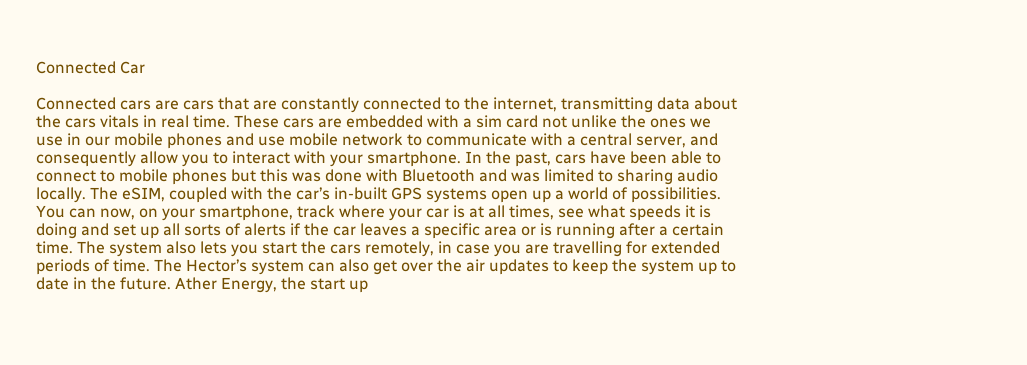Connected Car

Connected cars are cars that are constantly connected to the internet, transmitting data about the cars vitals in real time. These cars are embedded with a sim card not unlike the ones we use in our mobile phones and use mobile network to communicate with a central server, and consequently allow you to interact with your smartphone. In the past, cars have been able to connect to mobile phones but this was done with Bluetooth and was limited to sharing audio locally. The eSIM, coupled with the car’s in-built GPS systems open up a world of possibilities. You can now, on your smartphone, track where your car is at all times, see what speeds it is doing and set up all sorts of alerts if the car leaves a specific area or is running after a certain time. The system also lets you start the cars remotely, in case you are travelling for extended periods of time. The Hector’s system can also get over the air updates to keep the system up to date in the future. Ather Energy, the start up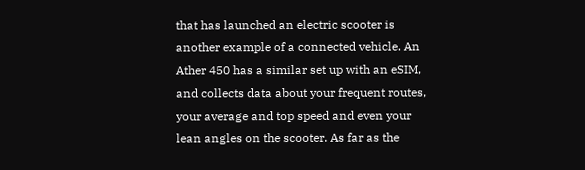that has launched an electric scooter is another example of a connected vehicle. An Ather 450 has a similar set up with an eSIM, and collects data about your frequent routes, your average and top speed and even your lean angles on the scooter. As far as the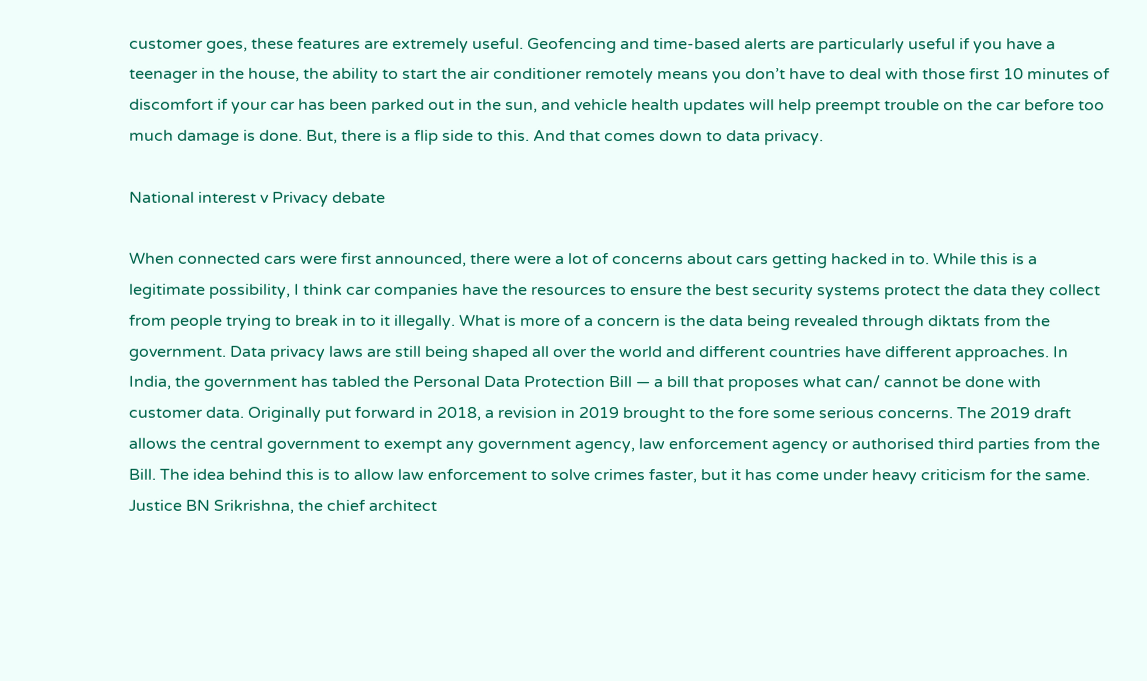customer goes, these features are extremely useful. Geofencing and time-based alerts are particularly useful if you have a teenager in the house, the ability to start the air conditioner remotely means you don’t have to deal with those first 10 minutes of discomfort if your car has been parked out in the sun, and vehicle health updates will help preempt trouble on the car before too much damage is done. But, there is a flip side to this. And that comes down to data privacy.

National interest v Privacy debate

When connected cars were first announced, there were a lot of concerns about cars getting hacked in to. While this is a legitimate possibility, I think car companies have the resources to ensure the best security systems protect the data they collect from people trying to break in to it illegally. What is more of a concern is the data being revealed through diktats from the government. Data privacy laws are still being shaped all over the world and different countries have different approaches. In India, the government has tabled the Personal Data Protection Bill — a bill that proposes what can/ cannot be done with customer data. Originally put forward in 2018, a revision in 2019 brought to the fore some serious concerns. The 2019 draft allows the central government to exempt any government agency, law enforcement agency or authorised third parties from the Bill. The idea behind this is to allow law enforcement to solve crimes faster, but it has come under heavy criticism for the same. Justice BN Srikrishna, the chief architect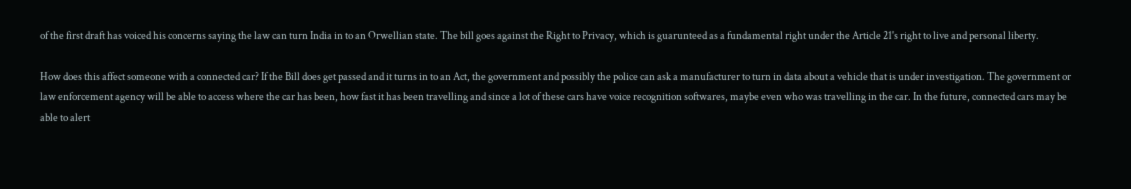of the first draft has voiced his concerns saying the law can turn India in to an Orwellian state. The bill goes against the Right to Privacy, which is guarunteed as a fundamental right under the Article 21's right to live and personal liberty.

How does this affect someone with a connected car? If the Bill does get passed and it turns in to an Act, the government and possibly the police can ask a manufacturer to turn in data about a vehicle that is under investigation. The government or law enforcement agency will be able to access where the car has been, how fast it has been travelling and since a lot of these cars have voice recognition softwares, maybe even who was travelling in the car. In the future, connected cars may be able to alert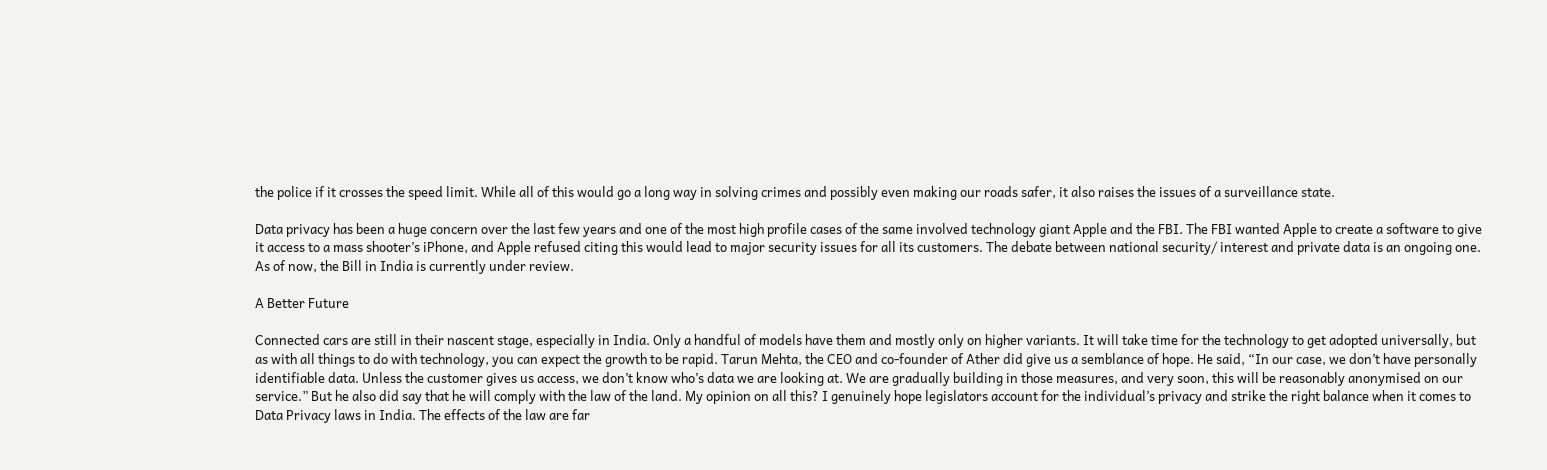the police if it crosses the speed limit. While all of this would go a long way in solving crimes and possibly even making our roads safer, it also raises the issues of a surveillance state.

Data privacy has been a huge concern over the last few years and one of the most high profile cases of the same involved technology giant Apple and the FBI. The FBI wanted Apple to create a software to give it access to a mass shooter’s iPhone, and Apple refused citing this would lead to major security issues for all its customers. The debate between national security/ interest and private data is an ongoing one. As of now, the Bill in India is currently under review.

A Better Future

Connected cars are still in their nascent stage, especially in India. Only a handful of models have them and mostly only on higher variants. It will take time for the technology to get adopted universally, but as with all things to do with technology, you can expect the growth to be rapid. Tarun Mehta, the CEO and co-founder of Ather did give us a semblance of hope. He said, “In our case, we don’t have personally identifiable data. Unless the customer gives us access, we don’t know who’s data we are looking at. We are gradually building in those measures, and very soon, this will be reasonably anonymised on our service.” But he also did say that he will comply with the law of the land. My opinion on all this? I genuinely hope legislators account for the individual’s privacy and strike the right balance when it comes to Data Privacy laws in India. The effects of the law are far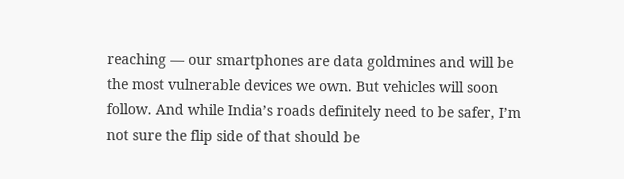reaching — our smartphones are data goldmines and will be the most vulnerable devices we own. But vehicles will soon follow. And while India’s roads definitely need to be safer, I’m not sure the flip side of that should be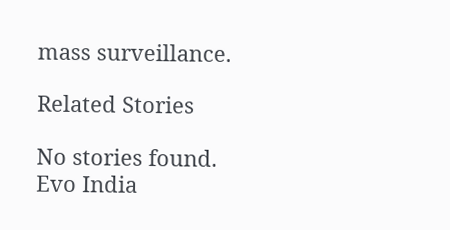mass surveillance.

Related Stories

No stories found.
Evo India